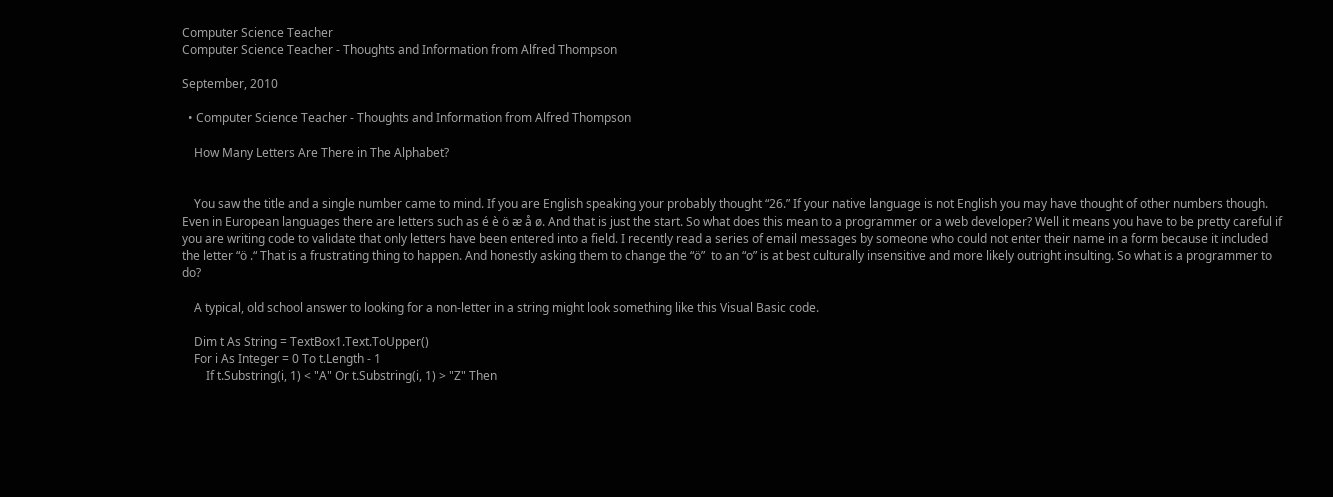Computer Science Teacher
Computer Science Teacher - Thoughts and Information from Alfred Thompson

September, 2010

  • Computer Science Teacher - Thoughts and Information from Alfred Thompson

    How Many Letters Are There in The Alphabet?


    You saw the title and a single number came to mind. If you are English speaking your probably thought “26.” If your native language is not English you may have thought of other numbers though. Even in European languages there are letters such as é è ö ᴂ å ø. And that is just the start. So what does this mean to a programmer or a web developer? Well it means you have to be pretty careful if you are writing code to validate that only letters have been entered into a field. I recently read a series of email messages by someone who could not enter their name in a form because it included the letter “ö .“ That is a frustrating thing to happen. And honestly asking them to change the “ö”  to an “o” is at best culturally insensitive and more likely outright insulting. So what is a programmer to do?

    A typical, old school answer to looking for a non-letter in a string might look something like this Visual Basic code.

    Dim t As String = TextBox1.Text.ToUpper()
    For i As Integer = 0 To t.Length - 1
        If t.Substring(i, 1) < "A" Or t.Substring(i, 1) > "Z" Then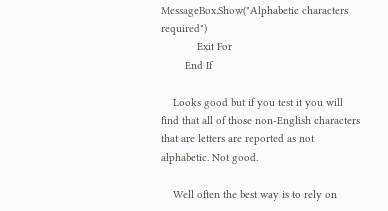MessageBox.Show("Alphabetic characters required")
            Exit For
        End If

    Looks good but if you test it you will find that all of those non-English characters that are letters are reported as not alphabetic. Not good.

    Well often the best way is to rely on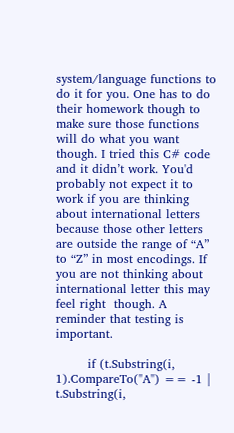system/language functions to do it for you. One has to do their homework though to make sure those functions will do what you want though. I tried this C# code and it didn’t work. You'd probably not expect it to work if you are thinking about international letters because those other letters are outside the range of “A” to “Z” in most encodings. If you are not thinking about international letter this may feel right  though. A reminder that testing is important.

        if (t.Substring(i, 1).CompareTo("A") == -1 | t.Substring(i,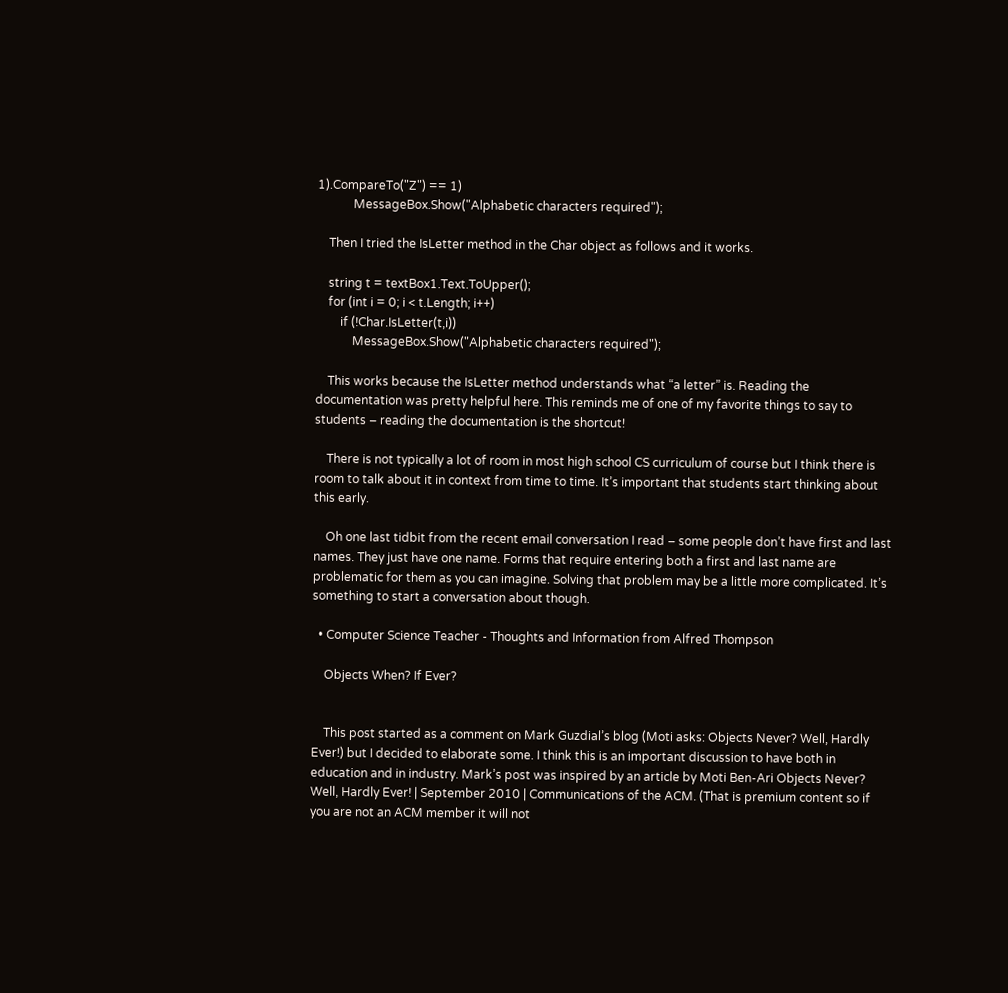1).CompareTo("Z") == 1)
            MessageBox.Show("Alphabetic characters required");

    Then I tried the IsLetter method in the Char object as follows and it works.

    string t = textBox1.Text.ToUpper();
    for (int i = 0; i < t.Length; i++)
        if (!Char.IsLetter(t,i))
            MessageBox.Show("Alphabetic characters required");

    This works because the IsLetter method understands what “a letter” is. Reading the documentation was pretty helpful here. This reminds me of one of my favorite things to say to students – reading the documentation is the shortcut!

    There is not typically a lot of room in most high school CS curriculum of course but I think there is room to talk about it in context from time to time. It’s important that students start thinking about this early.

    Oh one last tidbit from the recent email conversation I read – some people don’t have first and last names. They just have one name. Forms that require entering both a first and last name are problematic for them as you can imagine. Solving that problem may be a little more complicated. It’s something to start a conversation about though.

  • Computer Science Teacher - Thoughts and Information from Alfred Thompson

    Objects When? If Ever?


    This post started as a comment on Mark Guzdial’s blog (Moti asks: Objects Never? Well, Hardly Ever!) but I decided to elaborate some. I think this is an important discussion to have both in education and in industry. Mark’s post was inspired by an article by Moti Ben-Ari Objects Never? Well, Hardly Ever! | September 2010 | Communications of the ACM. (That is premium content so if you are not an ACM member it will not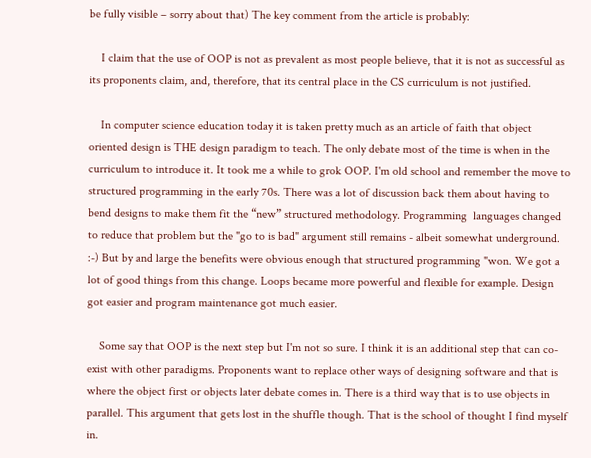be fully visible – sorry about that) The key comment from the article is probably:

    I claim that the use of OOP is not as prevalent as most people believe, that it is not as successful as its proponents claim, and, therefore, that its central place in the CS curriculum is not justified.

    In computer science education today it is taken pretty much as an article of faith that object oriented design is THE design paradigm to teach. The only debate most of the time is when in the curriculum to introduce it. It took me a while to grok OOP. I'm old school and remember the move to structured programming in the early 70s. There was a lot of discussion back them about having to bend designs to make them fit the “new” structured methodology. Programming  languages changed to reduce that problem but the "go to is bad" argument still remains - albeit somewhat underground. :-) But by and large the benefits were obvious enough that structured programming "won. We got a lot of good things from this change. Loops became more powerful and flexible for example. Design got easier and program maintenance got much easier.

    Some say that OOP is the next step but I'm not so sure. I think it is an additional step that can co-exist with other paradigms. Proponents want to replace other ways of designing software and that is where the object first or objects later debate comes in. There is a third way that is to use objects in parallel. This argument that gets lost in the shuffle though. That is the school of thought I find myself in.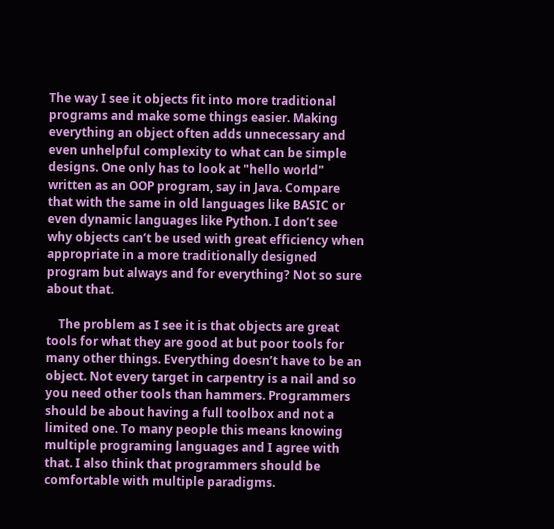The way I see it objects fit into more traditional programs and make some things easier. Making everything an object often adds unnecessary and even unhelpful complexity to what can be simple designs. One only has to look at "hello world" written as an OOP program, say in Java. Compare that with the same in old languages like BASIC or even dynamic languages like Python. I don’t see why objects can’t be used with great efficiency when appropriate in a more traditionally designed program but always and for everything? Not so sure about that.

    The problem as I see it is that objects are great tools for what they are good at but poor tools for many other things. Everything doesn’t have to be an object. Not every target in carpentry is a nail and so you need other tools than hammers. Programmers should be about having a full toolbox and not a limited one. To many people this means knowing multiple programing languages and I agree with that. I also think that programmers should be comfortable with multiple paradigms.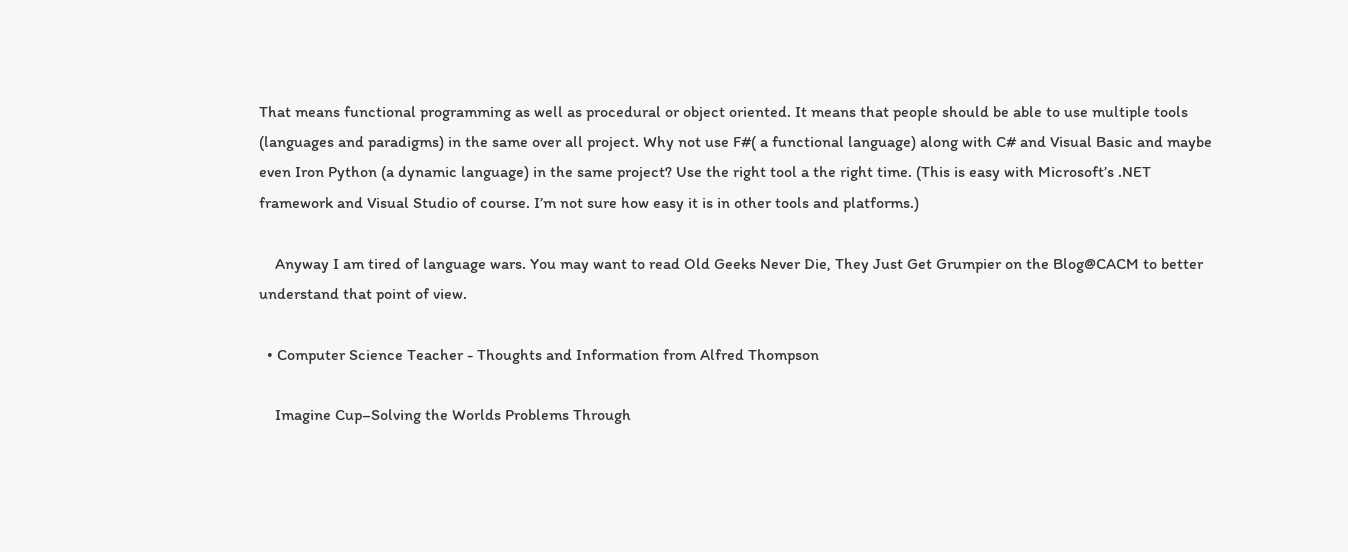That means functional programming as well as procedural or object oriented. It means that people should be able to use multiple tools (languages and paradigms) in the same over all project. Why not use F#( a functional language) along with C# and Visual Basic and maybe even Iron Python (a dynamic language) in the same project? Use the right tool a the right time. (This is easy with Microsoft’s .NET framework and Visual Studio of course. I’m not sure how easy it is in other tools and platforms.)

    Anyway I am tired of language wars. You may want to read Old Geeks Never Die, They Just Get Grumpier on the Blog@CACM to better understand that point of view.

  • Computer Science Teacher - Thoughts and Information from Alfred Thompson

    Imagine Cup–Solving the Worlds Problems Through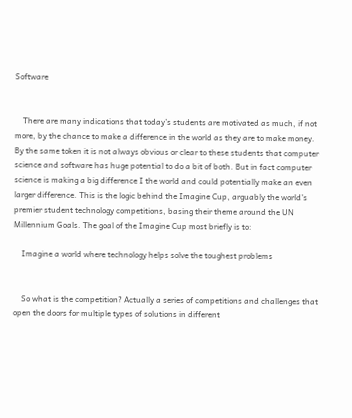Software


    There are many indications that today’s students are motivated as much, if not more, by the chance to make a difference in the world as they are to make money. By the same token it is not always obvious or clear to these students that computer science and software has huge potential to do a bit of both. But in fact computer science is making a big difference I the world and could potentially make an even larger difference. This is the logic behind the Imagine Cup, arguably the world’s premier student technology competitions, basing their theme around the UN Millennium Goals. The goal of the Imagine Cup most briefly is to:

    Imagine a world where technology helps solve the toughest problems


    So what is the competition? Actually a series of competitions and challenges that open the doors for multiple types of solutions in different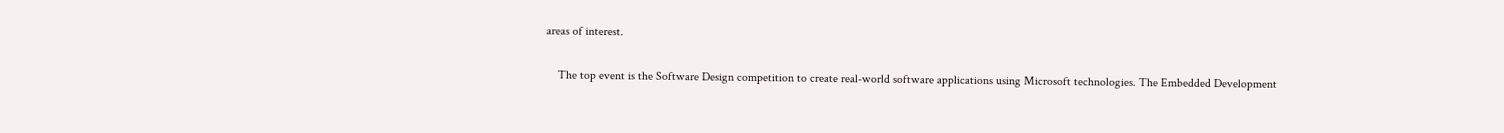areas of interest.

    The top event is the Software Design competition to create real-world software applications using Microsoft technologies. The Embedded Development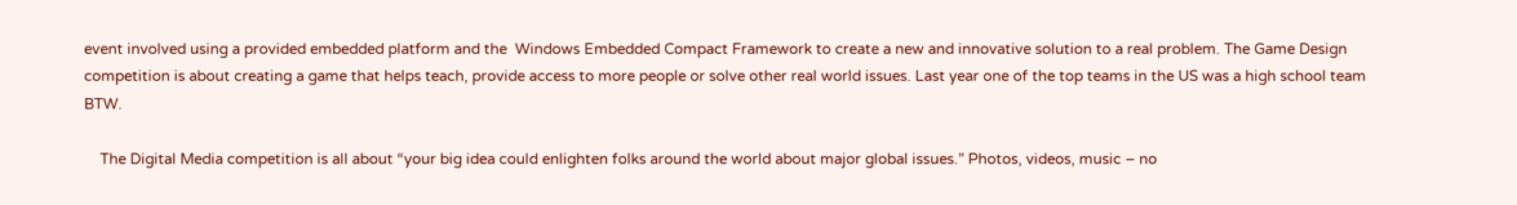event involved using a provided embedded platform and the  Windows Embedded Compact Framework to create a new and innovative solution to a real problem. The Game Design competition is about creating a game that helps teach, provide access to more people or solve other real world issues. Last year one of the top teams in the US was a high school team BTW.

    The Digital Media competition is all about “your big idea could enlighten folks around the world about major global issues.” Photos, videos, music – no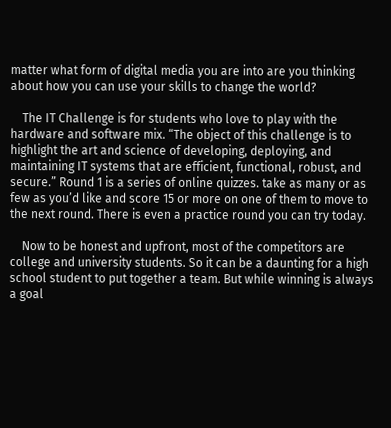matter what form of digital media you are into are you thinking about how you can use your skills to change the world?

    The IT Challenge is for students who love to play with the hardware and software mix. “The object of this challenge is to highlight the art and science of developing, deploying, and maintaining IT systems that are efficient, functional, robust, and secure.” Round 1 is a series of online quizzes. take as many or as few as you’d like and score 15 or more on one of them to move to the next round. There is even a practice round you can try today.

    Now to be honest and upfront, most of the competitors are college and university students. So it can be a daunting for a high school student to put together a team. But while winning is always a goal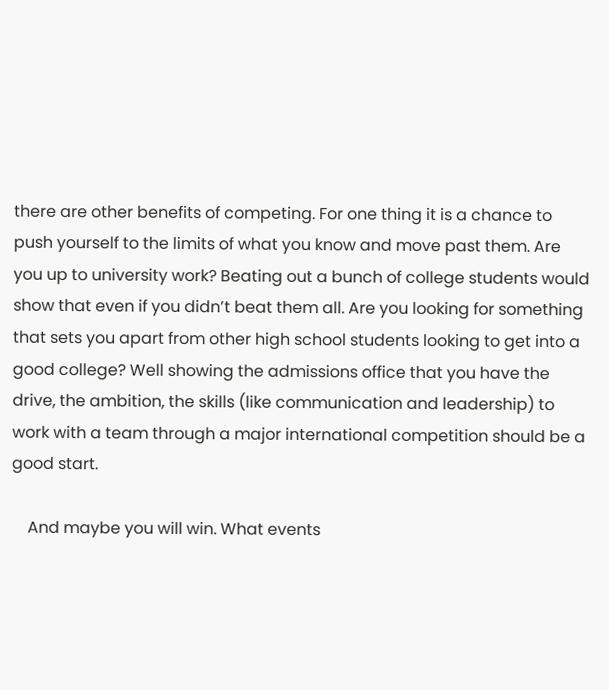there are other benefits of competing. For one thing it is a chance to push yourself to the limits of what you know and move past them. Are you up to university work? Beating out a bunch of college students would show that even if you didn’t beat them all. Are you looking for something that sets you apart from other high school students looking to get into a good college? Well showing the admissions office that you have the drive, the ambition, the skills (like communication and leadership) to work with a team through a major international competition should be a good start.

    And maybe you will win. What events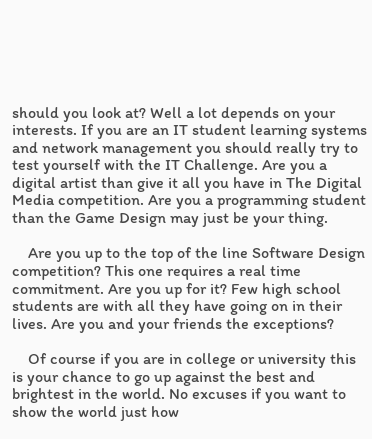should you look at? Well a lot depends on your interests. If you are an IT student learning systems and network management you should really try to test yourself with the IT Challenge. Are you a digital artist than give it all you have in The Digital Media competition. Are you a programming student than the Game Design may just be your thing.

    Are you up to the top of the line Software Design competition? This one requires a real time commitment. Are you up for it? Few high school students are with all they have going on in their lives. Are you and your friends the exceptions?

    Of course if you are in college or university this is your chance to go up against the best and brightest in the world. No excuses if you want to show the world just how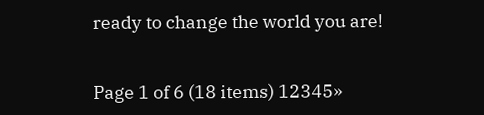ready to change the world you are!


Page 1 of 6 (18 items) 12345»